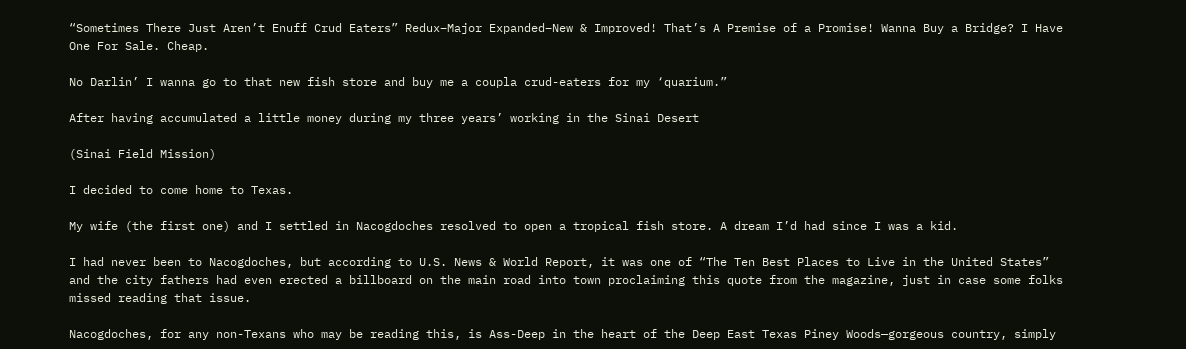“Sometimes There Just Aren’t Enuff Crud Eaters” Redux–Major Expanded–New & Improved! That’s A Premise of a Promise! Wanna Buy a Bridge? I Have One For Sale. Cheap.

No Darlin’ I wanna go to that new fish store and buy me a coupla crud-eaters for my ‘quarium.”

After having accumulated a little money during my three years’ working in the Sinai Desert

(Sinai Field Mission)

I decided to come home to Texas.

My wife (the first one) and I settled in Nacogdoches resolved to open a tropical fish store. A dream I’d had since I was a kid.

I had never been to Nacogdoches, but according to U.S. News & World Report, it was one of “The Ten Best Places to Live in the United States” and the city fathers had even erected a billboard on the main road into town proclaiming this quote from the magazine, just in case some folks missed reading that issue.

Nacogdoches, for any non-Texans who may be reading this, is Ass-Deep in the heart of the Deep East Texas Piney Woods—gorgeous country, simply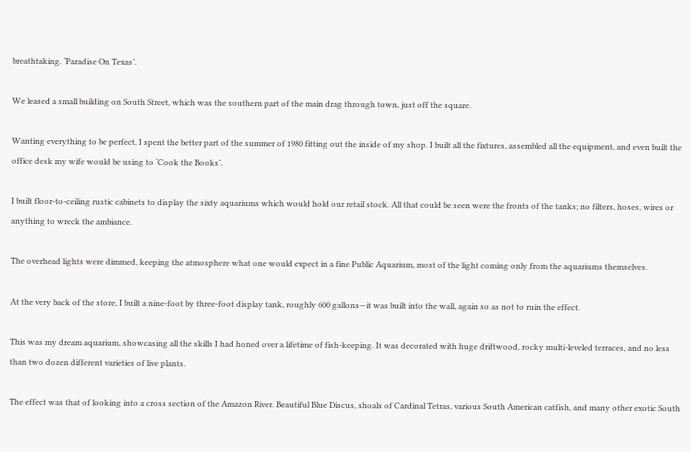breathtaking. ‘Paradise On Texas’.

We leased a small building on South Street, which was the southern part of the main drag through town, just off the square.

Wanting everything to be perfect, I spent the better part of the summer of 1980 fitting out the inside of my shop. I built all the fixtures, assembled all the equipment, and even built the office desk my wife would be using to ‘Cook the Books’.

I built floor-to-ceiling rustic cabinets to display the sixty aquariums which would hold our retail stock. All that could be seen were the fronts of the tanks; no filters, hoses, wires or anything to wreck the ambiance.

The overhead lights were dimmed, keeping the atmosphere what one would expect in a fine Public Aquarium, most of the light coming only from the aquariums themselves.

At the very back of the store, I built a nine-foot by three-foot display tank, roughly 600 gallons—it was built into the wall, again so as not to ruin the effect.

This was my dream aquarium, showcasing all the skills I had honed over a lifetime of fish-keeping. It was decorated with huge driftwood, rocky multi-leveled terraces, and no less than two dozen different varieties of live plants.

The effect was that of looking into a cross section of the Amazon River. Beautiful Blue Discus, shoals of Cardinal Tetras, various South American catfish, and many other exotic South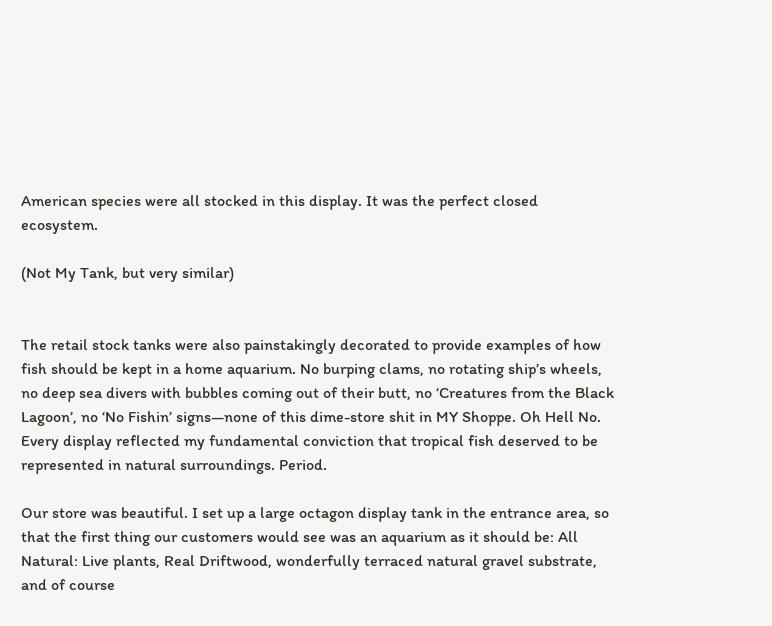American species were all stocked in this display. It was the perfect closed ecosystem.

(Not My Tank, but very similar)


The retail stock tanks were also painstakingly decorated to provide examples of how fish should be kept in a home aquarium. No burping clams, no rotating ship’s wheels, no deep sea divers with bubbles coming out of their butt, no ‘Creatures from the Black Lagoon’, no ‘No Fishin’ signs—none of this dime-store shit in MY Shoppe. Oh Hell No. Every display reflected my fundamental conviction that tropical fish deserved to be represented in natural surroundings. Period.

Our store was beautiful. I set up a large octagon display tank in the entrance area, so that the first thing our customers would see was an aquarium as it should be: All Natural: Live plants, Real Driftwood, wonderfully terraced natural gravel substrate, and of course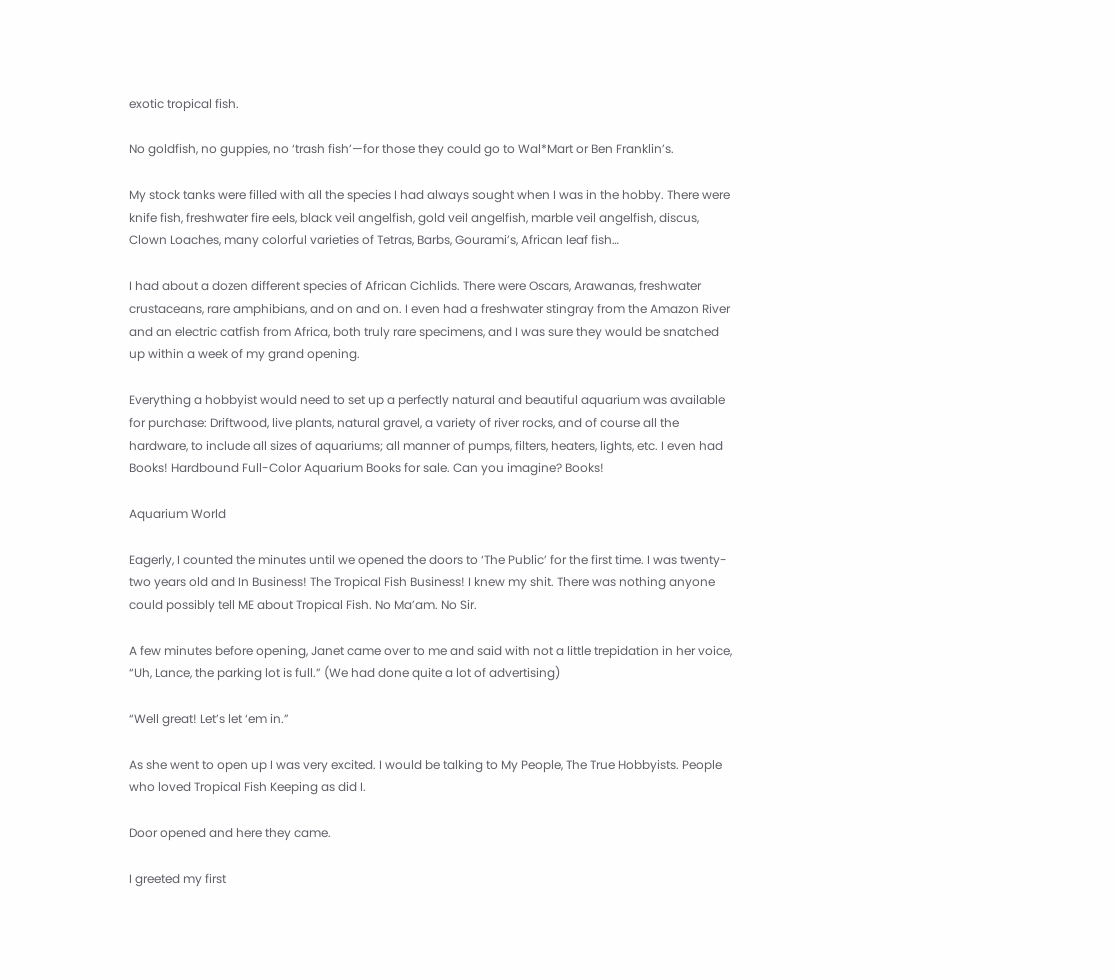exotic tropical fish.

No goldfish, no guppies, no ‘trash fish’—for those they could go to Wal*Mart or Ben Franklin’s.

My stock tanks were filled with all the species I had always sought when I was in the hobby. There were knife fish, freshwater fire eels, black veil angelfish, gold veil angelfish, marble veil angelfish, discus, Clown Loaches, many colorful varieties of Tetras, Barbs, Gourami’s, African leaf fish…

I had about a dozen different species of African Cichlids. There were Oscars, Arawanas, freshwater crustaceans, rare amphibians, and on and on. I even had a freshwater stingray from the Amazon River and an electric catfish from Africa, both truly rare specimens, and I was sure they would be snatched up within a week of my grand opening.

Everything a hobbyist would need to set up a perfectly natural and beautiful aquarium was available for purchase: Driftwood, live plants, natural gravel, a variety of river rocks, and of course all the hardware, to include all sizes of aquariums; all manner of pumps, filters, heaters, lights, etc. I even had Books! Hardbound Full-Color Aquarium Books for sale. Can you imagine? Books!

Aquarium World

Eagerly, I counted the minutes until we opened the doors to ‘The Public’ for the first time. I was twenty-two years old and In Business! The Tropical Fish Business! I knew my shit. There was nothing anyone could possibly tell ME about Tropical Fish. No Ma’am. No Sir.

A few minutes before opening, Janet came over to me and said with not a little trepidation in her voice, “Uh, Lance, the parking lot is full.” (We had done quite a lot of advertising)

“Well great! Let’s let ‘em in.”

As she went to open up I was very excited. I would be talking to My People, The True Hobbyists. People who loved Tropical Fish Keeping as did I.

Door opened and here they came.

I greeted my first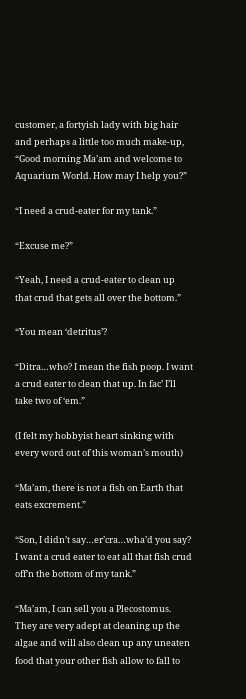customer, a fortyish lady with big hair and perhaps a little too much make-up, “Good morning Ma’am and welcome to Aquarium World. How may I help you?”

“I need a crud-eater for my tank.”

“Excuse me?”

“Yeah, I need a crud-eater to clean up that crud that gets all over the bottom.”

“You mean ‘detritus’?

“Ditra…who? I mean the fish poop. I want a crud eater to clean that up. In fac’ I’ll take two of ‘em.”

(I felt my hobbyist heart sinking with every word out of this woman’s mouth)

“Ma’am, there is not a fish on Earth that eats excrement.”

“Son, I didn’t say…er’cra…wha’d you say? I want a crud eater to eat all that fish crud off’n the bottom of my tank.”

“Ma’am, I can sell you a Plecostomus. They are very adept at cleaning up the algae and will also clean up any uneaten food that your other fish allow to fall to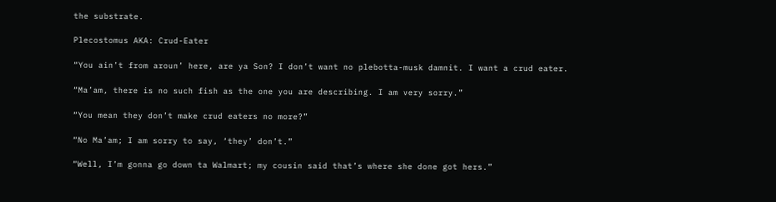the substrate.

Plecostomus AKA: Crud-Eater

“You ain’t from aroun’ here, are ya Son? I don’t want no plebotta-musk damnit. I want a crud eater.

“Ma’am, there is no such fish as the one you are describing. I am very sorry.”

“You mean they don’t make crud eaters no more?”

“No Ma’am; I am sorry to say, ‘they’ don’t.”

“Well, I’m gonna go down ta Walmart; my cousin said that’s where she done got hers.”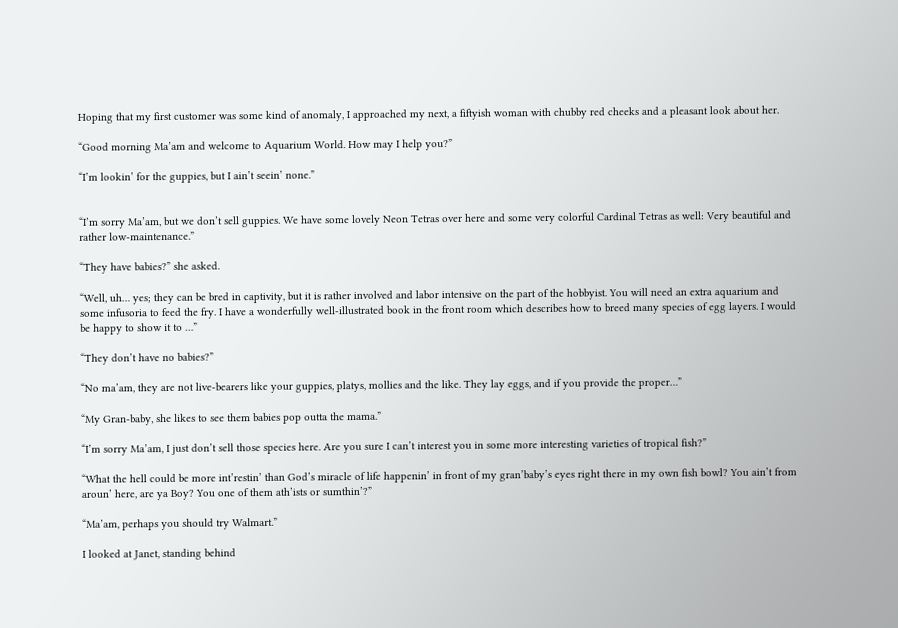Hoping that my first customer was some kind of anomaly, I approached my next, a fiftyish woman with chubby red cheeks and a pleasant look about her.

“Good morning Ma’am and welcome to Aquarium World. How may I help you?”

“I’m lookin’ for the guppies, but I ain’t seein’ none.”


“I’m sorry Ma’am, but we don’t sell guppies. We have some lovely Neon Tetras over here and some very colorful Cardinal Tetras as well: Very beautiful and rather low-maintenance.”

“They have babies?” she asked.

“Well, uh… yes; they can be bred in captivity, but it is rather involved and labor intensive on the part of the hobbyist. You will need an extra aquarium and some infusoria to feed the fry. I have a wonderfully well-illustrated book in the front room which describes how to breed many species of egg layers. I would be happy to show it to …”

“They don’t have no babies?”

“No ma’am, they are not live-bearers like your guppies, platys, mollies and the like. They lay eggs, and if you provide the proper…”

“My Gran-baby, she likes to see them babies pop outta the mama.”

“I’m sorry Ma’am, I just don’t sell those species here. Are you sure I can’t interest you in some more interesting varieties of tropical fish?”

“What the hell could be more int’restin’ than God’s miracle of life happenin’ in front of my gran’baby’s eyes right there in my own fish bowl? You ain’t from aroun’ here, are ya Boy? You one of them ath’ists or sumthin’?”

“Ma’am, perhaps you should try Walmart.”

I looked at Janet, standing behind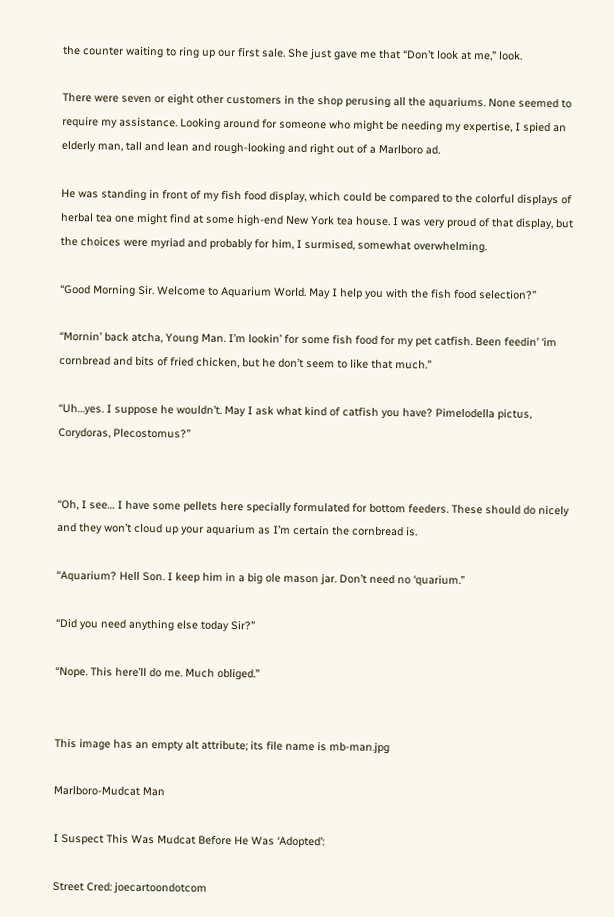the counter waiting to ring up our first sale. She just gave me that “Don’t look at me,” look.

There were seven or eight other customers in the shop perusing all the aquariums. None seemed to require my assistance. Looking around for someone who might be needing my expertise, I spied an elderly man, tall and lean and rough-looking and right out of a Marlboro ad.

He was standing in front of my fish food display, which could be compared to the colorful displays of herbal tea one might find at some high-end New York tea house. I was very proud of that display, but the choices were myriad and probably for him, I surmised, somewhat overwhelming.

“Good Morning Sir. Welcome to Aquarium World. May I help you with the fish food selection?”

“Mornin’ back atcha, Young Man. I’m lookin’ for some fish food for my pet catfish. Been feedin’ ‘im cornbread and bits of fried chicken, but he don’t seem to like that much.”

“Uh…yes. I suppose he wouldn’t. May I ask what kind of catfish you have? Pimelodella pictus, Corydoras, Plecostomus?”


“Oh, I see… I have some pellets here specially formulated for bottom feeders. These should do nicely and they won’t cloud up your aquarium as I’m certain the cornbread is.

“Aquarium? Hell Son. I keep him in a big ole mason jar. Don’t need no ‘quarium.”

“Did you need anything else today Sir?”

“Nope. This here’ll do me. Much obliged.”


This image has an empty alt attribute; its file name is mb-man.jpg

Marlboro-Mudcat Man

I Suspect This Was Mudcat Before He Was ‘Adopted’:

Street Cred: joecartoondotcom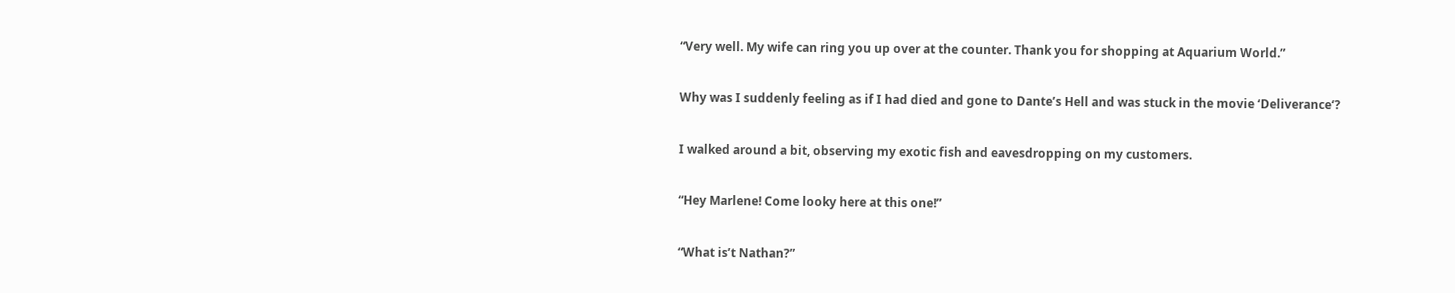“Very well. My wife can ring you up over at the counter. Thank you for shopping at Aquarium World.”

Why was I suddenly feeling as if I had died and gone to Dante’s Hell and was stuck in the movie ‘Deliverance‘?

I walked around a bit, observing my exotic fish and eavesdropping on my customers.

“Hey Marlene! Come looky here at this one!”

“What is’t Nathan?”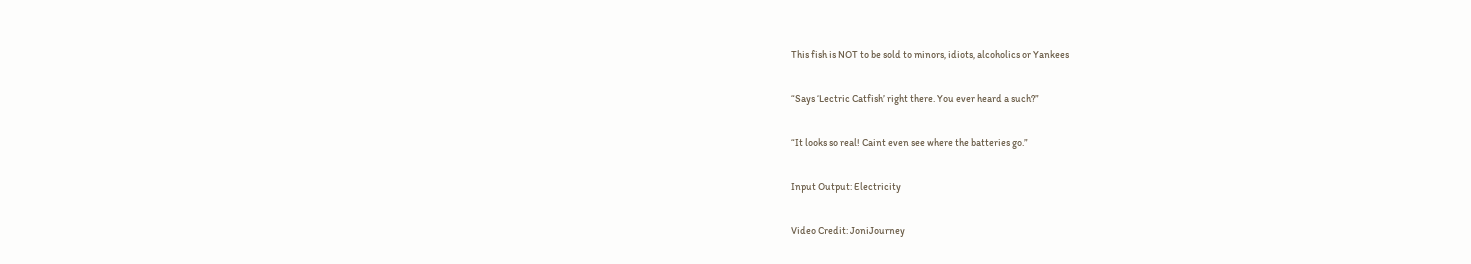This fish is NOT to be sold to minors, idiots, alcoholics or Yankees

“Says ‘Lectric Catfish’ right there. You ever heard a such?”

“It looks so real! Caint even see where the batteries go.”

Input Output: Electricity

Video Credit: JoniJourney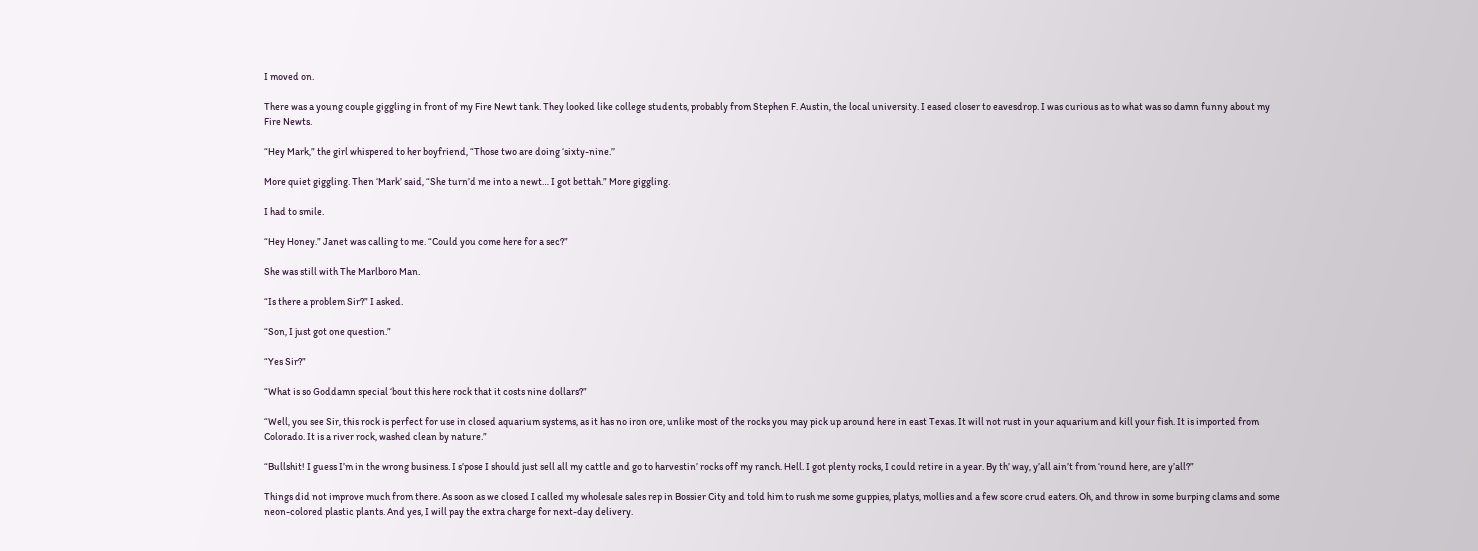I moved on.

There was a young couple giggling in front of my Fire Newt tank. They looked like college students, probably from Stephen F. Austin, the local university. I eased closer to eavesdrop. I was curious as to what was so damn funny about my Fire Newts.

“Hey Mark,” the girl whispered to her boyfriend, “Those two are doing ‘sixty-nine.’’

More quiet giggling. Then ‘Mark’ said, “She turn’d me into a newt… I got bettah.” More giggling.

I had to smile.

“Hey Honey.” Janet was calling to me. “Could you come here for a sec?”

She was still with The Marlboro Man.

“Is there a problem Sir?” I asked.

“Son, I just got one question.”

“Yes Sir?”

“What is so Goddamn special ‘bout this here rock that it costs nine dollars?”

“Well, you see Sir, this rock is perfect for use in closed aquarium systems, as it has no iron ore, unlike most of the rocks you may pick up around here in east Texas. It will not rust in your aquarium and kill your fish. It is imported from Colorado. It is a river rock, washed clean by nature.”

“Bullshit! I guess I’m in the wrong business. I s’pose I should just sell all my cattle and go to harvestin’ rocks off my ranch. Hell. I got plenty rocks, I could retire in a year. By th’ way, y’all ain’t from ‘round here, are y’all?”

Things did not improve much from there. As soon as we closed I called my wholesale sales rep in Bossier City and told him to rush me some guppies, platys, mollies and a few score crud eaters. Oh, and throw in some burping clams and some neon-colored plastic plants. And yes, I will pay the extra charge for next-day delivery.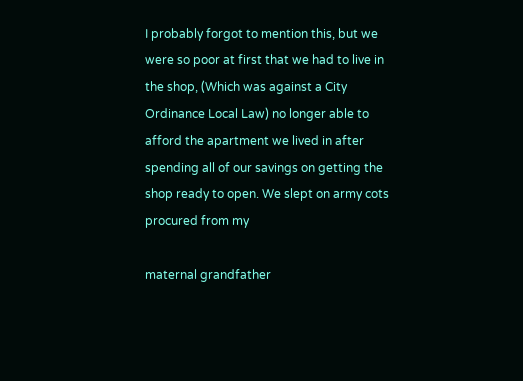I probably forgot to mention this, but we were so poor at first that we had to live in the shop, (Which was against a City Ordinance Local Law) no longer able to afford the apartment we lived in after spending all of our savings on getting the shop ready to open. We slept on army cots procured from my

maternal grandfather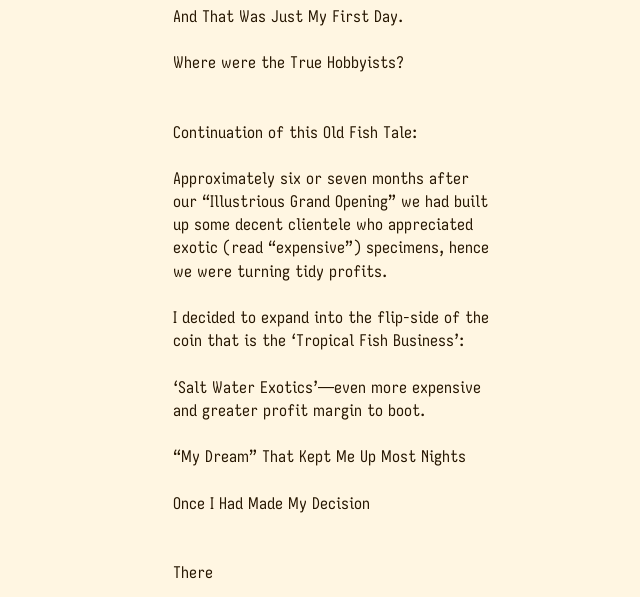And That Was Just My First Day.

Where were the True Hobbyists?


Continuation of this Old Fish Tale:

Approximately six or seven months after our “Illustrious Grand Opening” we had built up some decent clientele who appreciated exotic (read “expensive”) specimens, hence we were turning tidy profits.

I decided to expand into the flip-side of the coin that is the ‘Tropical Fish Business’:

‘Salt Water Exotics’—even more expensive and greater profit margin to boot.

“My Dream” That Kept Me Up Most Nights

Once I Had Made My Decision


There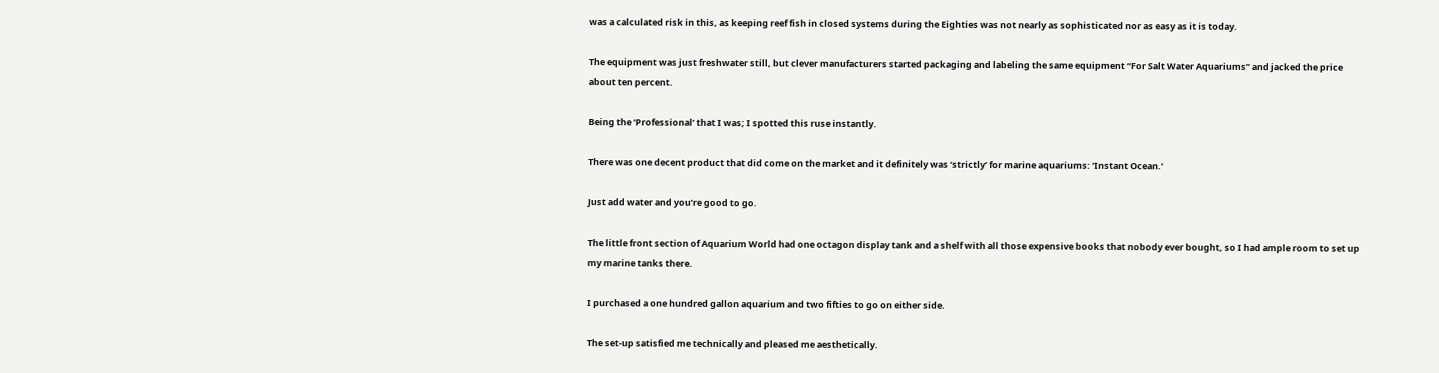was a calculated risk in this, as keeping reef fish in closed systems during the Eighties was not nearly as sophisticated nor as easy as it is today.

The equipment was just freshwater still, but clever manufacturers started packaging and labeling the same equipment “For Salt Water Aquariums” and jacked the price about ten percent.

Being the ‘Professional’ that I was; I spotted this ruse instantly.

There was one decent product that did come on the market and it definitely was ‘strictly’ for marine aquariums: ‘Instant Ocean.’

Just add water and you’re good to go.

The little front section of Aquarium World had one octagon display tank and a shelf with all those expensive books that nobody ever bought, so I had ample room to set up my marine tanks there.

I purchased a one hundred gallon aquarium and two fifties to go on either side.

The set-up satisfied me technically and pleased me aesthetically.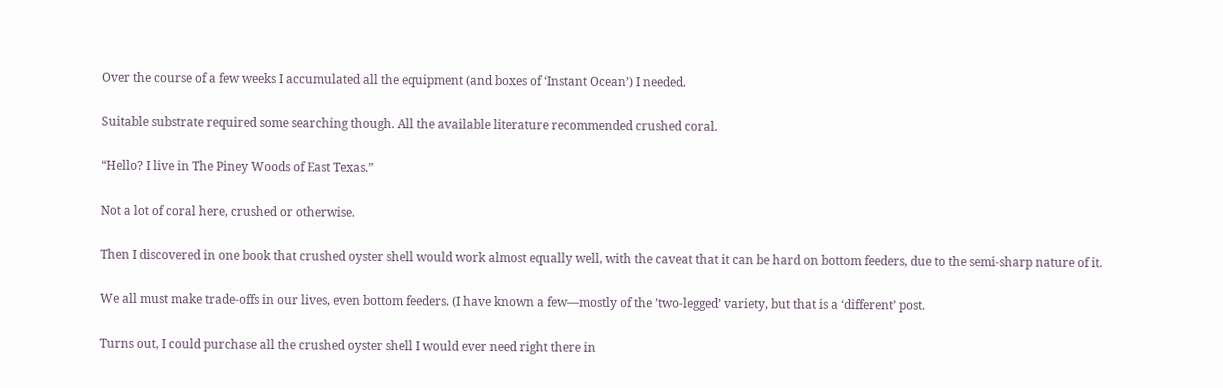Over the course of a few weeks I accumulated all the equipment (and boxes of ‘Instant Ocean’) I needed.

Suitable substrate required some searching though. All the available literature recommended crushed coral.

“Hello? I live in The Piney Woods of East Texas.”

Not a lot of coral here, crushed or otherwise.

Then I discovered in one book that crushed oyster shell would work almost equally well, with the caveat that it can be hard on bottom feeders, due to the semi-sharp nature of it.

We all must make trade-offs in our lives, even bottom feeders. (I have known a few—mostly of the ’two-legged’ variety, but that is a ‘different’ post.

Turns out, I could purchase all the crushed oyster shell I would ever need right there in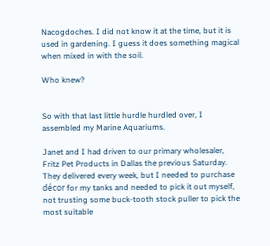Nacogdoches. I did not know it at the time, but it is used in gardening. I guess it does something magical when mixed in with the soil.

Who knew?


So with that last little hurdle hurdled over, I assembled my Marine Aquariums.

Janet and I had driven to our primary wholesaler, Fritz Pet Products in Dallas the previous Saturday. They delivered every week, but I needed to purchase décor for my tanks and needed to pick it out myself, not trusting some buck-tooth stock puller to pick the most suitable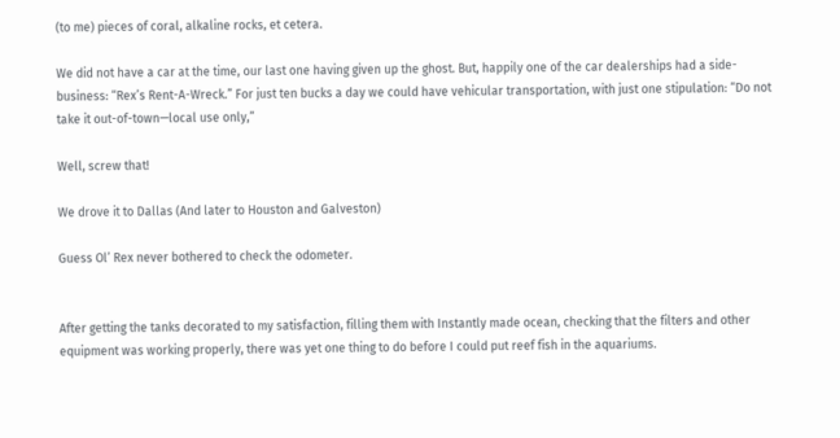(to me) pieces of coral, alkaline rocks, et cetera.

We did not have a car at the time, our last one having given up the ghost. But, happily one of the car dealerships had a side-business: “Rex’s Rent-A-Wreck.” For just ten bucks a day we could have vehicular transportation, with just one stipulation: “Do not take it out-of-town—local use only,”

Well, screw that!

We drove it to Dallas (And later to Houston and Galveston)

Guess Ol’ Rex never bothered to check the odometer.


After getting the tanks decorated to my satisfaction, filling them with Instantly made ocean, checking that the filters and other equipment was working properly, there was yet one thing to do before I could put reef fish in the aquariums.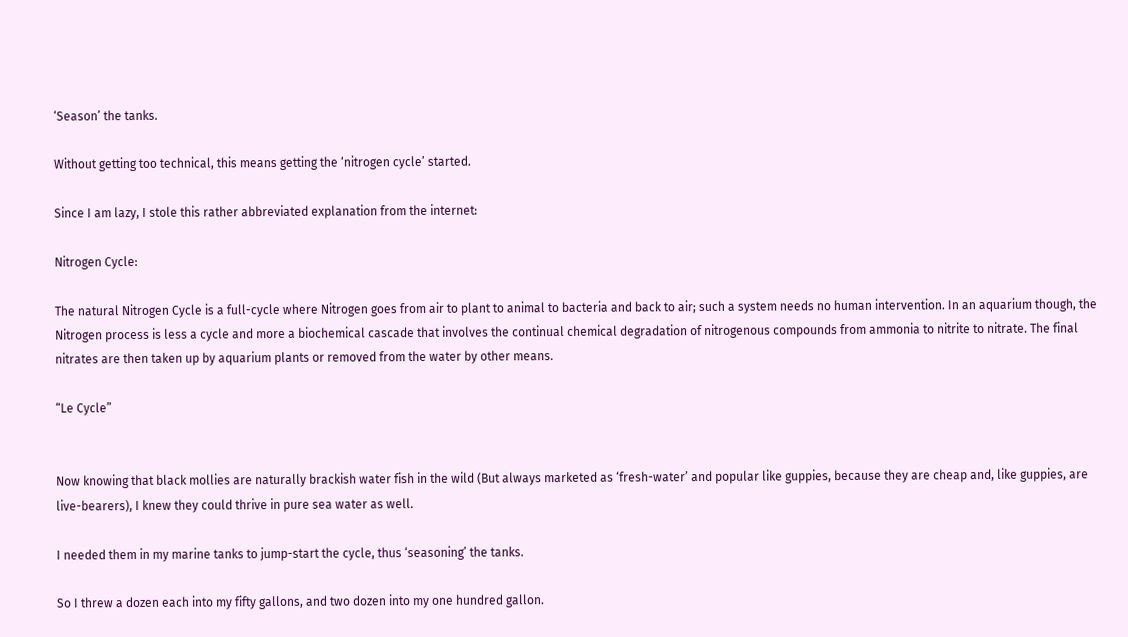‘Season’ the tanks.

Without getting too technical, this means getting the ‘nitrogen cycle’ started.

Since I am lazy, I stole this rather abbreviated explanation from the internet:

Nitrogen Cycle:

The natural Nitrogen Cycle is a full-cycle where Nitrogen goes from air to plant to animal to bacteria and back to air; such a system needs no human intervention. In an aquarium though, the Nitrogen process is less a cycle and more a biochemical cascade that involves the continual chemical degradation of nitrogenous compounds from ammonia to nitrite to nitrate. The final nitrates are then taken up by aquarium plants or removed from the water by other means.

“Le Cycle”


Now knowing that black mollies are naturally brackish water fish in the wild (But always marketed as ‘fresh-water’ and popular like guppies, because they are cheap and, like guppies, are live-bearers), I knew they could thrive in pure sea water as well.

I needed them in my marine tanks to jump-start the cycle, thus ‘seasoning’ the tanks.

So I threw a dozen each into my fifty gallons, and two dozen into my one hundred gallon.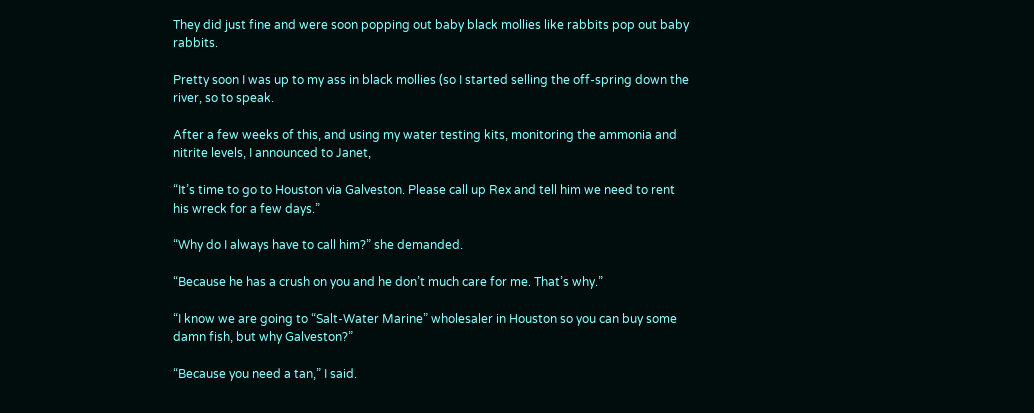They did just fine and were soon popping out baby black mollies like rabbits pop out baby rabbits.

Pretty soon I was up to my ass in black mollies (so I started selling the off-spring down the river, so to speak.

After a few weeks of this, and using my water testing kits, monitoring the ammonia and nitrite levels, I announced to Janet,

“It’s time to go to Houston via Galveston. Please call up Rex and tell him we need to rent his wreck for a few days.”

“Why do I always have to call him?” she demanded.

“Because he has a crush on you and he don’t much care for me. That’s why.”

“I know we are going to “Salt-Water Marine” wholesaler in Houston so you can buy some damn fish, but why Galveston?”

“Because you need a tan,” I said.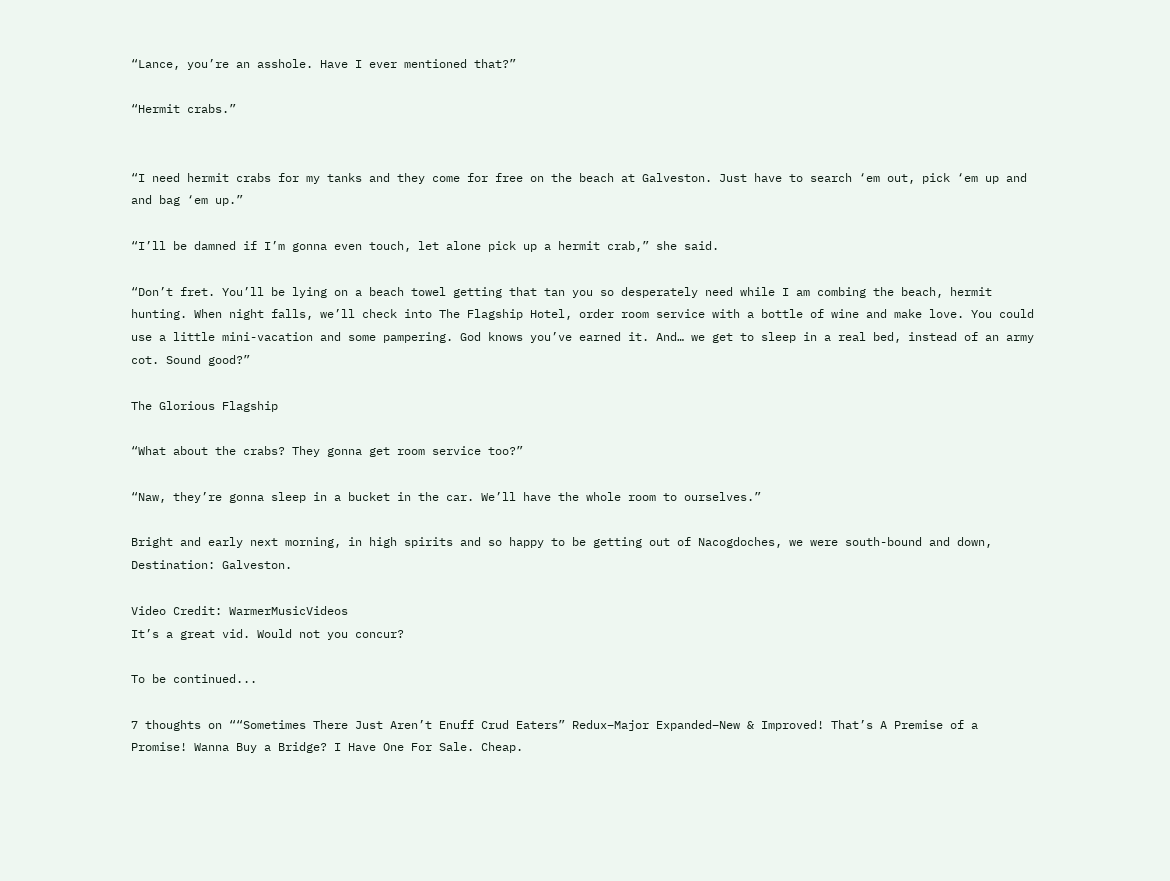“Lance, you’re an asshole. Have I ever mentioned that?”

“Hermit crabs.”


“I need hermit crabs for my tanks and they come for free on the beach at Galveston. Just have to search ‘em out, pick ‘em up and and bag ‘em up.”

“I’ll be damned if I’m gonna even touch, let alone pick up a hermit crab,” she said.

“Don’t fret. You’ll be lying on a beach towel getting that tan you so desperately need while I am combing the beach, hermit hunting. When night falls, we’ll check into The Flagship Hotel, order room service with a bottle of wine and make love. You could use a little mini-vacation and some pampering. God knows you’ve earned it. And… we get to sleep in a real bed, instead of an army cot. Sound good?”

The Glorious Flagship

“What about the crabs? They gonna get room service too?”

“Naw, they’re gonna sleep in a bucket in the car. We’ll have the whole room to ourselves.”

Bright and early next morning, in high spirits and so happy to be getting out of Nacogdoches, we were south-bound and down, Destination: Galveston.

Video Credit: WarmerMusicVideos
It’s a great vid. Would not you concur?

To be continued...

7 thoughts on ““Sometimes There Just Aren’t Enuff Crud Eaters” Redux–Major Expanded–New & Improved! That’s A Premise of a Promise! Wanna Buy a Bridge? I Have One For Sale. Cheap.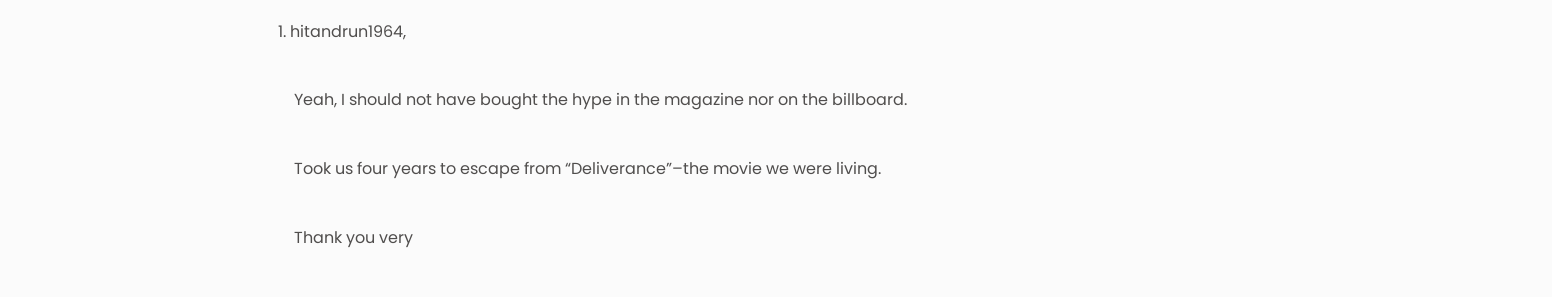1. hitandrun1964,

    Yeah, I should not have bought the hype in the magazine nor on the billboard.

    Took us four years to escape from “Deliverance”–the movie we were living.

    Thank you very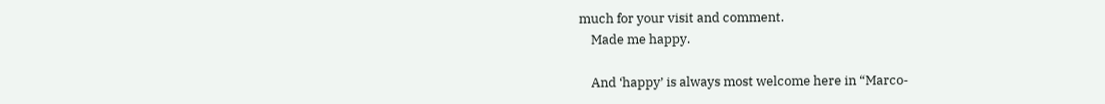much for your visit and comment.
    Made me happy.

    And ‘happy’ is always most welcome here in “Marco-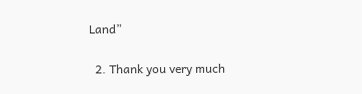Land”

  2. Thank you very much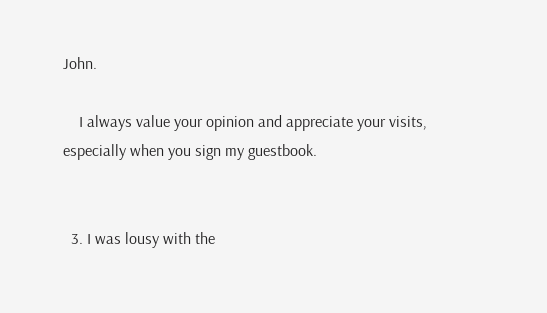John.

    I always value your opinion and appreciate your visits, especially when you sign my guestbook.


  3. I was lousy with the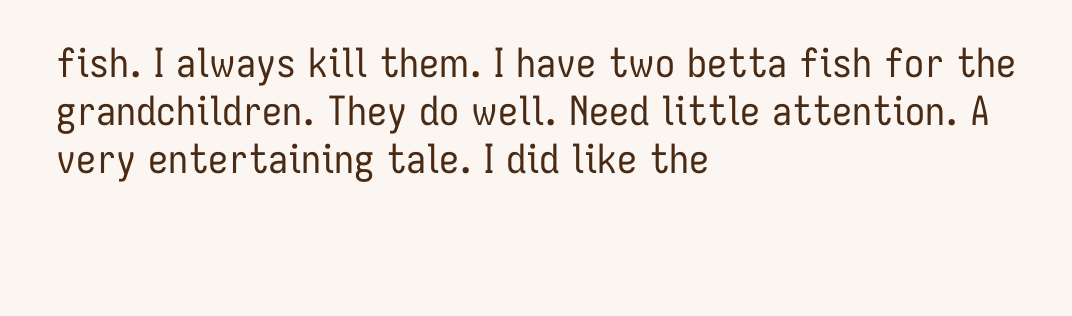fish. I always kill them. I have two betta fish for the grandchildren. They do well. Need little attention. A very entertaining tale. I did like the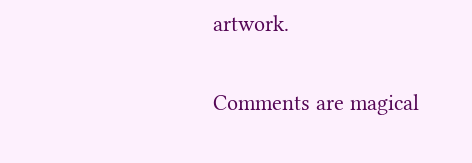artwork.

Comments are magical